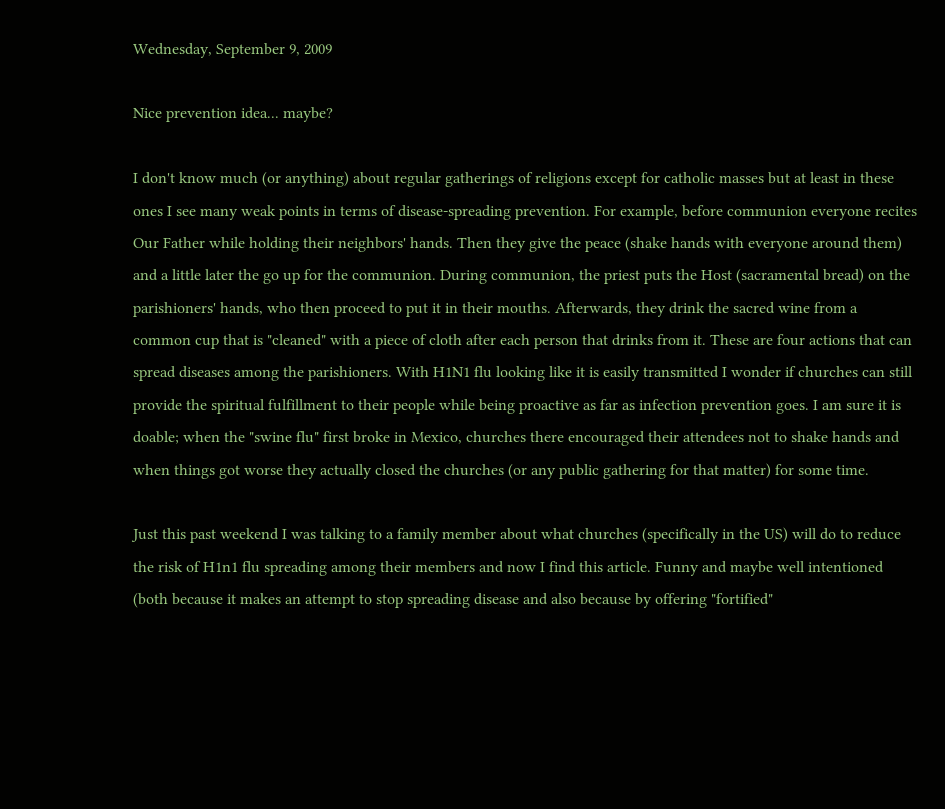Wednesday, September 9, 2009

Nice prevention idea... maybe?

I don't know much (or anything) about regular gatherings of religions except for catholic masses but at least in these ones I see many weak points in terms of disease-spreading prevention. For example, before communion everyone recites Our Father while holding their neighbors' hands. Then they give the peace (shake hands with everyone around them) and a little later the go up for the communion. During communion, the priest puts the Host (sacramental bread) on the parishioners' hands, who then proceed to put it in their mouths. Afterwards, they drink the sacred wine from a common cup that is "cleaned" with a piece of cloth after each person that drinks from it. These are four actions that can spread diseases among the parishioners. With H1N1 flu looking like it is easily transmitted I wonder if churches can still provide the spiritual fulfillment to their people while being proactive as far as infection prevention goes. I am sure it is doable; when the "swine flu" first broke in Mexico, churches there encouraged their attendees not to shake hands and when things got worse they actually closed the churches (or any public gathering for that matter) for some time.

Just this past weekend I was talking to a family member about what churches (specifically in the US) will do to reduce the risk of H1n1 flu spreading among their members and now I find this article. Funny and maybe well intentioned (both because it makes an attempt to stop spreading disease and also because by offering "fortified"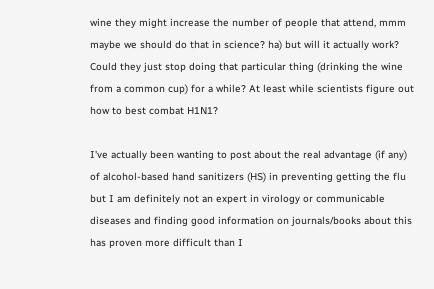wine they might increase the number of people that attend, mmm maybe we should do that in science? ha) but will it actually work? Could they just stop doing that particular thing (drinking the wine from a common cup) for a while? At least while scientists figure out how to best combat H1N1?

I've actually been wanting to post about the real advantage (if any) of alcohol-based hand sanitizers (HS) in preventing getting the flu but I am definitely not an expert in virology or communicable diseases and finding good information on journals/books about this has proven more difficult than I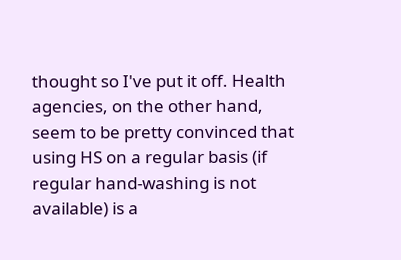thought so I've put it off. Health agencies, on the other hand, seem to be pretty convinced that using HS on a regular basis (if regular hand-washing is not available) is a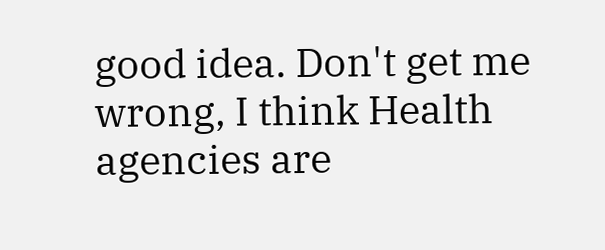good idea. Don't get me wrong, I think Health agencies are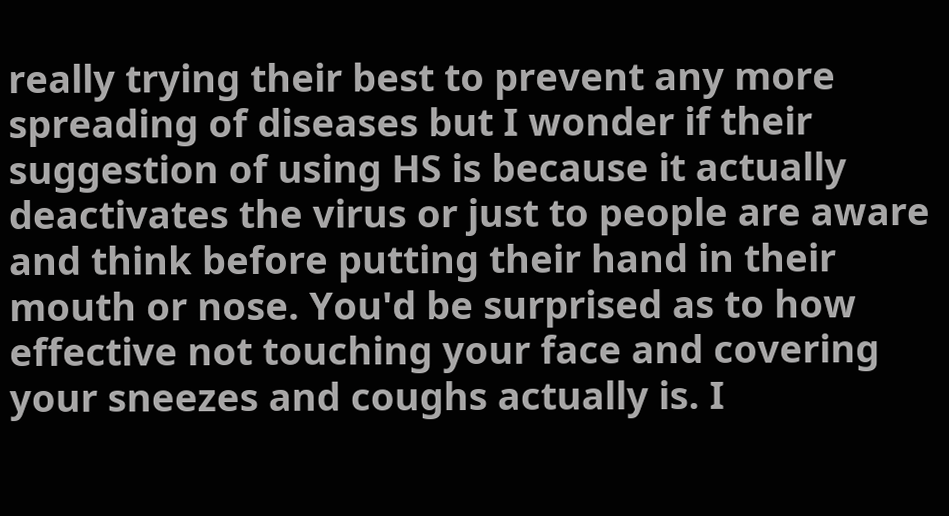really trying their best to prevent any more spreading of diseases but I wonder if their suggestion of using HS is because it actually deactivates the virus or just to people are aware and think before putting their hand in their mouth or nose. You'd be surprised as to how effective not touching your face and covering your sneezes and coughs actually is. I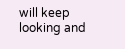will keep looking and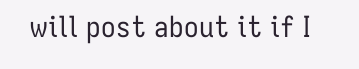will post about it if I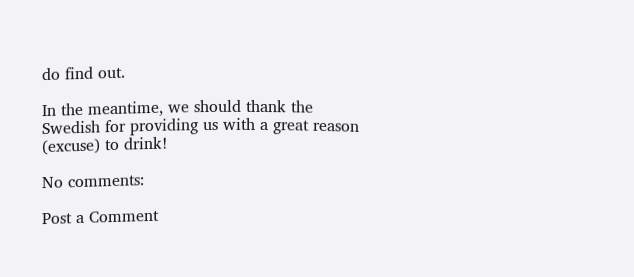do find out.

In the meantime, we should thank the Swedish for providing us with a great reason (excuse) to drink!

No comments:

Post a Comment